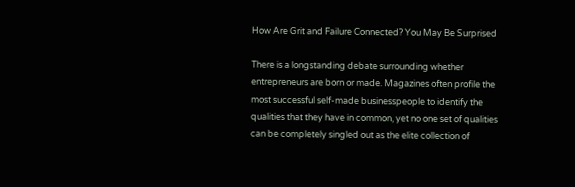How Are Grit and Failure Connected? You May Be Surprised

There is a longstanding debate surrounding whether entrepreneurs are born or made. Magazines often profile the most successful self-made businesspeople to identify the qualities that they have in common, yet no one set of qualities can be completely singled out as the elite collection of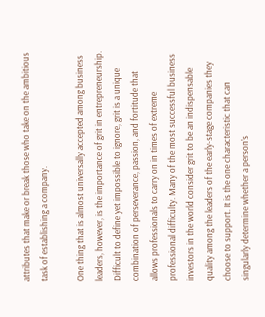attributes that make or break those who take on the ambitious task of establishing a company.

One thing that is almost universally accepted among business leaders, however, is the importance of grit in entrepreneurship. Difficult to define yet impossible to ignore, grit is a unique combination of perseverance, passion, and fortitude that allows professionals to carry on in times of extreme professional difficulty. Many of the most successful business investors in the world consider grit to be an indispensable quality among the leaders of the early-stage companies they choose to support. It is the one characteristic that can singularly determine whether a person’s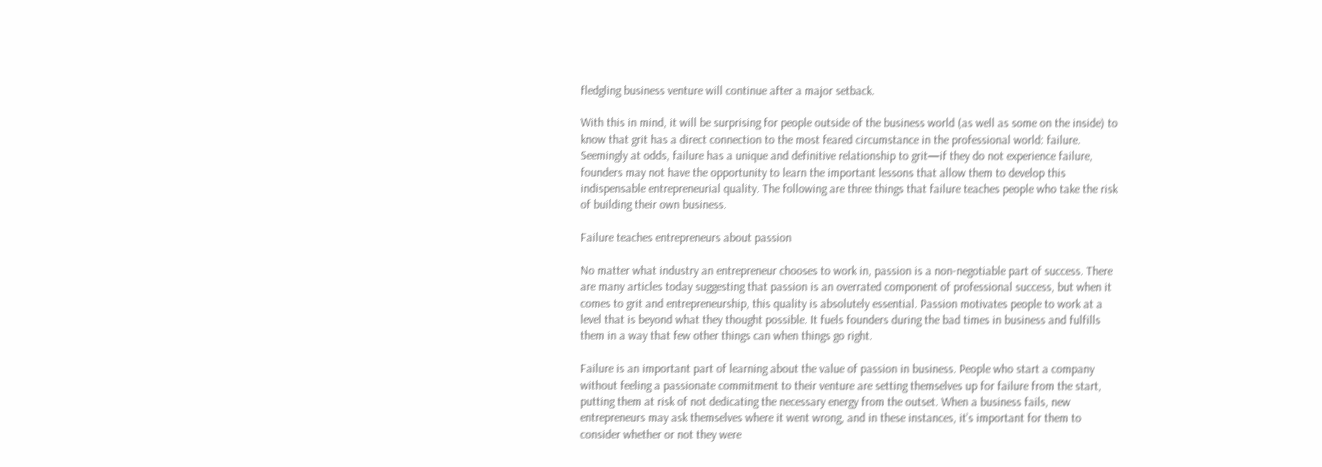fledgling business venture will continue after a major setback.

With this in mind, it will be surprising for people outside of the business world (as well as some on the inside) to know that grit has a direct connection to the most feared circumstance in the professional world: failure. Seemingly at odds, failure has a unique and definitive relationship to grit—if they do not experience failure, founders may not have the opportunity to learn the important lessons that allow them to develop this indispensable entrepreneurial quality. The following are three things that failure teaches people who take the risk of building their own business.

Failure teaches entrepreneurs about passion

No matter what industry an entrepreneur chooses to work in, passion is a non-negotiable part of success. There are many articles today suggesting that passion is an overrated component of professional success, but when it comes to grit and entrepreneurship, this quality is absolutely essential. Passion motivates people to work at a level that is beyond what they thought possible. It fuels founders during the bad times in business and fulfills them in a way that few other things can when things go right.

Failure is an important part of learning about the value of passion in business. People who start a company without feeling a passionate commitment to their venture are setting themselves up for failure from the start, putting them at risk of not dedicating the necessary energy from the outset. When a business fails, new entrepreneurs may ask themselves where it went wrong, and in these instances, it’s important for them to consider whether or not they were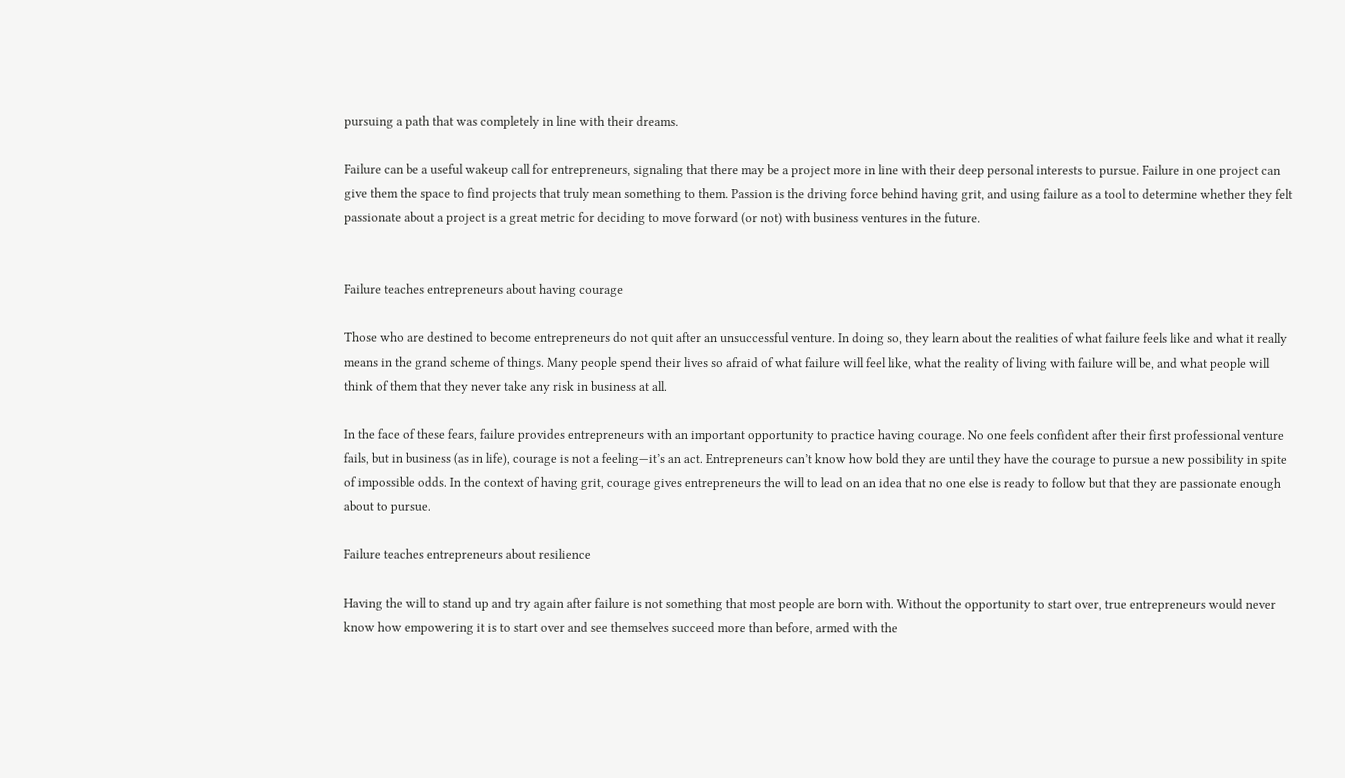pursuing a path that was completely in line with their dreams.

Failure can be a useful wakeup call for entrepreneurs, signaling that there may be a project more in line with their deep personal interests to pursue. Failure in one project can give them the space to find projects that truly mean something to them. Passion is the driving force behind having grit, and using failure as a tool to determine whether they felt passionate about a project is a great metric for deciding to move forward (or not) with business ventures in the future.


Failure teaches entrepreneurs about having courage

Those who are destined to become entrepreneurs do not quit after an unsuccessful venture. In doing so, they learn about the realities of what failure feels like and what it really means in the grand scheme of things. Many people spend their lives so afraid of what failure will feel like, what the reality of living with failure will be, and what people will think of them that they never take any risk in business at all.

In the face of these fears, failure provides entrepreneurs with an important opportunity to practice having courage. No one feels confident after their first professional venture fails, but in business (as in life), courage is not a feeling—it’s an act. Entrepreneurs can’t know how bold they are until they have the courage to pursue a new possibility in spite of impossible odds. In the context of having grit, courage gives entrepreneurs the will to lead on an idea that no one else is ready to follow but that they are passionate enough about to pursue.

Failure teaches entrepreneurs about resilience

Having the will to stand up and try again after failure is not something that most people are born with. Without the opportunity to start over, true entrepreneurs would never know how empowering it is to start over and see themselves succeed more than before, armed with the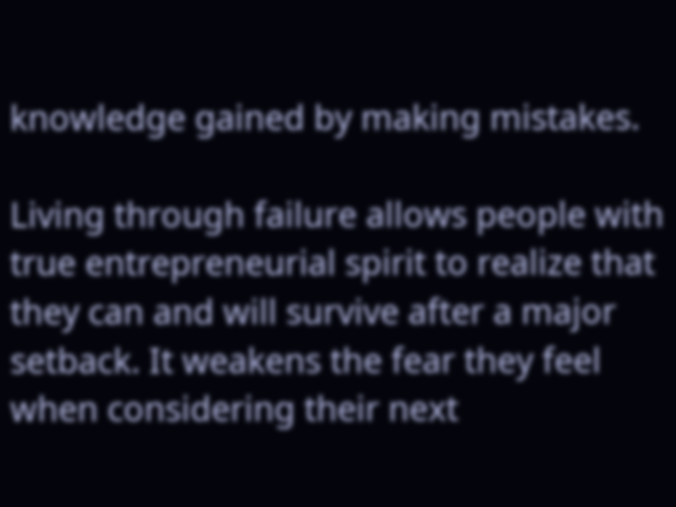knowledge gained by making mistakes.

Living through failure allows people with true entrepreneurial spirit to realize that they can and will survive after a major setback. It weakens the fear they feel when considering their next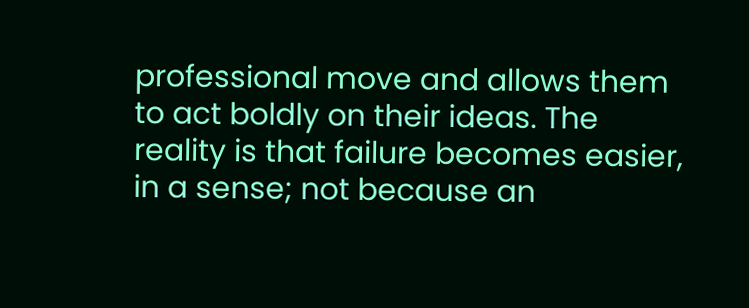professional move and allows them to act boldly on their ideas. The reality is that failure becomes easier, in a sense; not because an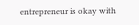entrepreneur is okay with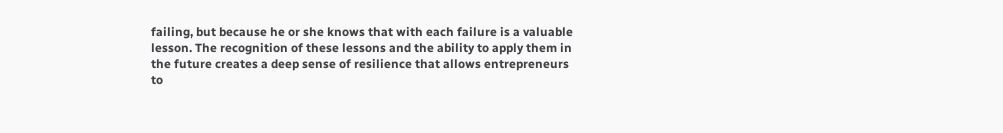failing, but because he or she knows that with each failure is a valuable lesson. The recognition of these lessons and the ability to apply them in the future creates a deep sense of resilience that allows entrepreneurs to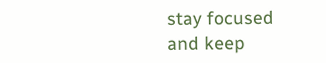stay focused and keep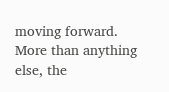moving forward. More than anything else, the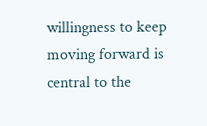willingness to keep moving forward is central to the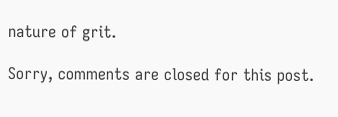nature of grit.

Sorry, comments are closed for this post.